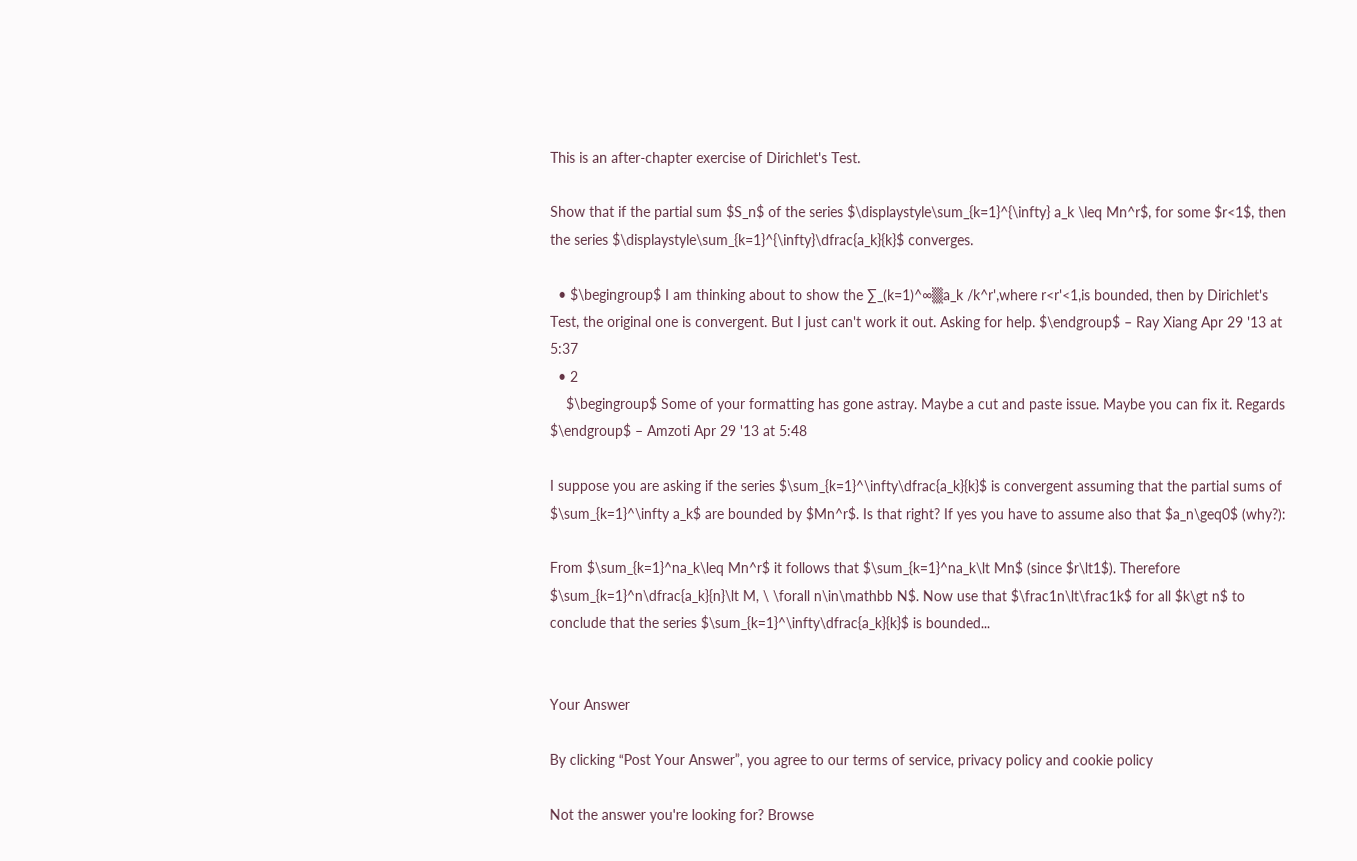This is an after-chapter exercise of Dirichlet's Test.

Show that if the partial sum $S_n$ of the series $\displaystyle\sum_{k=1}^{\infty} a_k \leq Mn^r$, for some $r<1$, then the series $\displaystyle\sum_{k=1}^{\infty}\dfrac{a_k}{k}$ converges.

  • $\begingroup$ I am thinking about to show the ∑_(k=1)^∞▒a_k /k^r',where r<r'<1,is bounded, then by Dirichlet's Test, the original one is convergent. But I just can't work it out. Asking for help. $\endgroup$ – Ray Xiang Apr 29 '13 at 5:37
  • 2
    $\begingroup$ Some of your formatting has gone astray. Maybe a cut and paste issue. Maybe you can fix it. Regards $\endgroup$ – Amzoti Apr 29 '13 at 5:48

I suppose you are asking if the series $\sum_{k=1}^\infty\dfrac{a_k}{k}$ is convergent assuming that the partial sums of $\sum_{k=1}^\infty a_k$ are bounded by $Mn^r$. Is that right? If yes you have to assume also that $a_n\geq0$ (why?):

From $\sum_{k=1}^na_k\leq Mn^r$ it follows that $\sum_{k=1}^na_k\lt Mn$ (since $r\lt1$). Therefore $\sum_{k=1}^n\dfrac{a_k}{n}\lt M, \ \forall n\in\mathbb N$. Now use that $\frac1n\lt\frac1k$ for all $k\gt n$ to conclude that the series $\sum_{k=1}^\infty\dfrac{a_k}{k}$ is bounded...


Your Answer

By clicking “Post Your Answer”, you agree to our terms of service, privacy policy and cookie policy

Not the answer you're looking for? Browse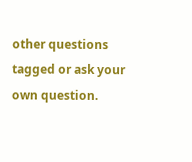other questions tagged or ask your own question.